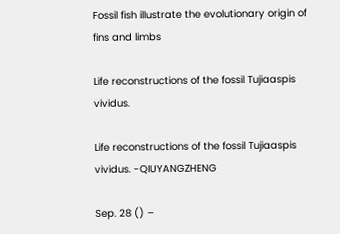Fossil fish illustrate the evolutionary origin of fins and limbs

Life reconstructions of the fossil Tujiaaspis vividus.

Life reconstructions of the fossil Tujiaaspis vividus. -QIUYANGZHENG

Sep. 28 () –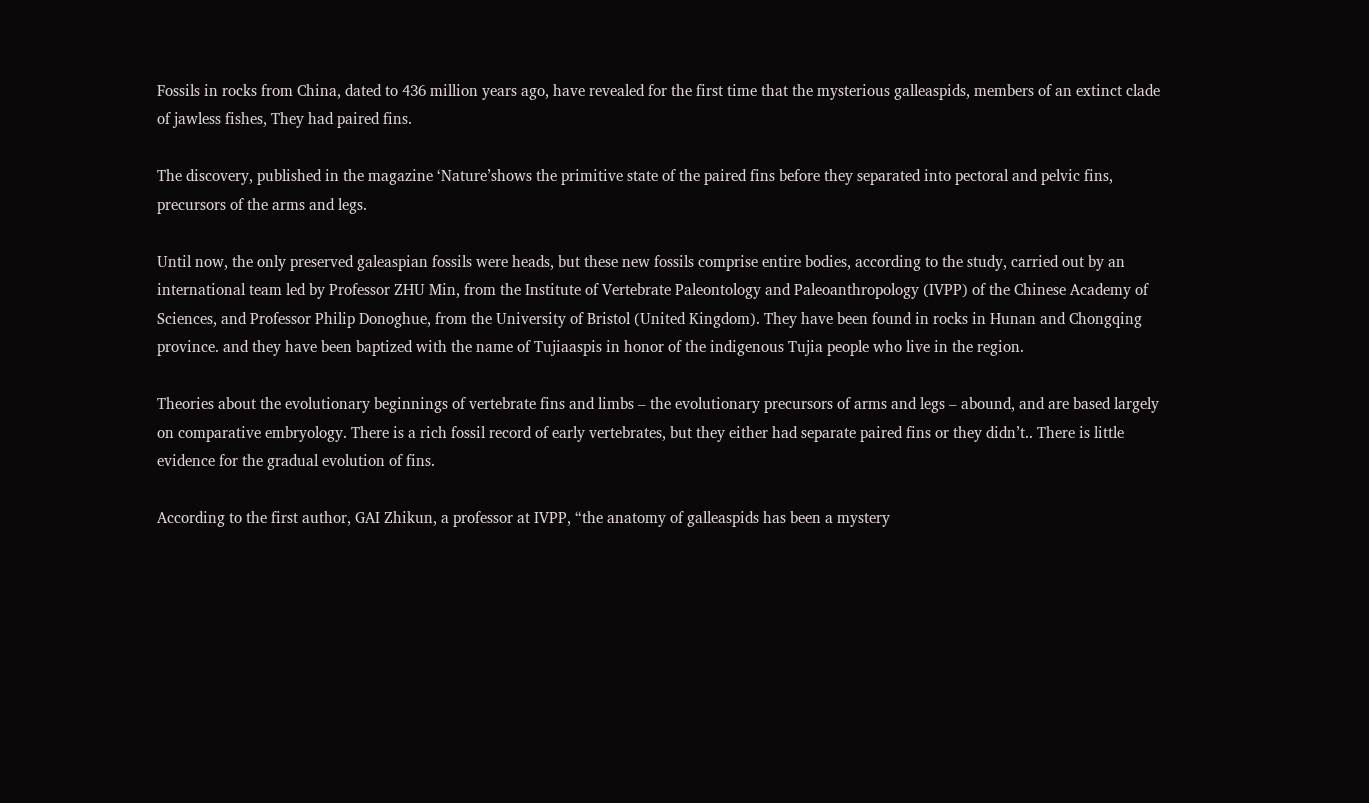Fossils in rocks from China, dated to 436 million years ago, have revealed for the first time that the mysterious galleaspids, members of an extinct clade of jawless fishes, They had paired fins.

The discovery, published in the magazine ‘Nature’shows the primitive state of the paired fins before they separated into pectoral and pelvic fins, precursors of the arms and legs.

Until now, the only preserved galeaspian fossils were heads, but these new fossils comprise entire bodies, according to the study, carried out by an international team led by Professor ZHU Min, from the Institute of Vertebrate Paleontology and Paleoanthropology (IVPP) of the Chinese Academy of Sciences, and Professor Philip Donoghue, from the University of Bristol (United Kingdom). They have been found in rocks in Hunan and Chongqing province. and they have been baptized with the name of Tujiaaspis in honor of the indigenous Tujia people who live in the region.

Theories about the evolutionary beginnings of vertebrate fins and limbs – the evolutionary precursors of arms and legs – abound, and are based largely on comparative embryology. There is a rich fossil record of early vertebrates, but they either had separate paired fins or they didn’t.. There is little evidence for the gradual evolution of fins.

According to the first author, GAI Zhikun, a professor at IVPP, “the anatomy of galleaspids has been a mystery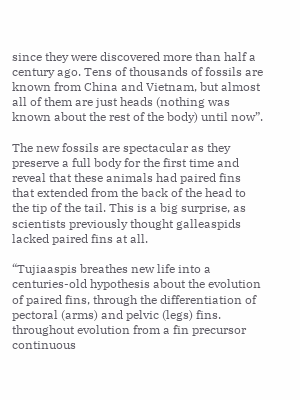since they were discovered more than half a century ago. Tens of thousands of fossils are known from China and Vietnam, but almost all of them are just heads (nothing was known about the rest of the body) until now”.

The new fossils are spectacular as they preserve a full body for the first time and reveal that these animals had paired fins that extended from the back of the head to the tip of the tail. This is a big surprise, as scientists previously thought galleaspids lacked paired fins at all.

“Tujiaaspis breathes new life into a centuries-old hypothesis about the evolution of paired fins, through the differentiation of pectoral (arms) and pelvic (legs) fins. throughout evolution from a fin precursor continuous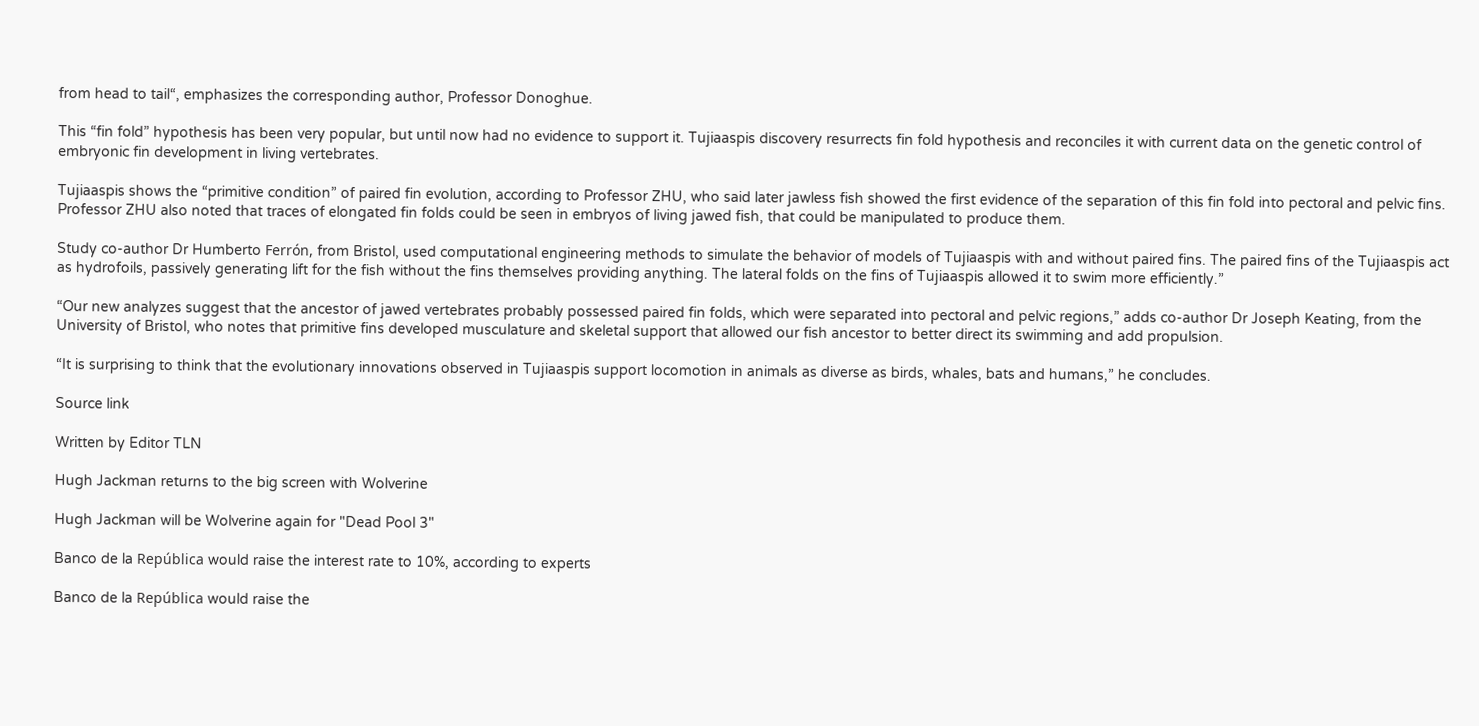from head to tail“, emphasizes the corresponding author, Professor Donoghue.

This “fin fold” hypothesis has been very popular, but until now had no evidence to support it. Tujiaaspis discovery resurrects fin fold hypothesis and reconciles it with current data on the genetic control of embryonic fin development in living vertebrates.

Tujiaaspis shows the “primitive condition” of paired fin evolution, according to Professor ZHU, who said later jawless fish showed the first evidence of the separation of this fin fold into pectoral and pelvic fins. Professor ZHU also noted that traces of elongated fin folds could be seen in embryos of living jawed fish, that could be manipulated to produce them.

Study co-author Dr Humberto Ferrón, from Bristol, used computational engineering methods to simulate the behavior of models of Tujiaaspis with and without paired fins. The paired fins of the Tujiaaspis act as hydrofoils, passively generating lift for the fish without the fins themselves providing anything. The lateral folds on the fins of Tujiaaspis allowed it to swim more efficiently.”

“Our new analyzes suggest that the ancestor of jawed vertebrates probably possessed paired fin folds, which were separated into pectoral and pelvic regions,” adds co-author Dr Joseph Keating, from the University of Bristol, who notes that primitive fins developed musculature and skeletal support that allowed our fish ancestor to better direct its swimming and add propulsion.

“It is surprising to think that the evolutionary innovations observed in Tujiaaspis support locomotion in animals as diverse as birds, whales, bats and humans,” he concludes.

Source link

Written by Editor TLN

Hugh Jackman returns to the big screen with Wolverine

Hugh Jackman will be Wolverine again for "Dead Pool 3"

Banco de la República would raise the interest rate to 10%, according to experts

Banco de la República would raise the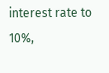interest rate to 10%,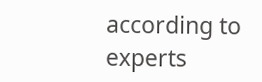according to experts